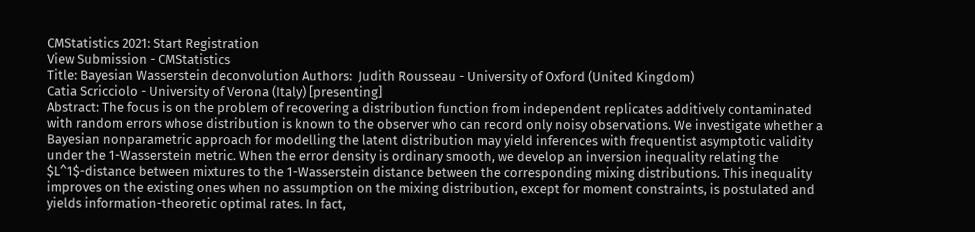CMStatistics 2021: Start Registration
View Submission - CMStatistics
Title: Bayesian Wasserstein deconvolution Authors:  Judith Rousseau - University of Oxford (United Kingdom)
Catia Scricciolo - University of Verona (Italy) [presenting]
Abstract: The focus is on the problem of recovering a distribution function from independent replicates additively contaminated with random errors whose distribution is known to the observer who can record only noisy observations. We investigate whether a Bayesian nonparametric approach for modelling the latent distribution may yield inferences with frequentist asymptotic validity under the 1-Wasserstein metric. When the error density is ordinary smooth, we develop an inversion inequality relating the $L^1$-distance between mixtures to the 1-Wasserstein distance between the corresponding mixing distributions. This inequality improves on the existing ones when no assumption on the mixing distribution, except for moment constraints, is postulated and yields information-theoretic optimal rates. In fact,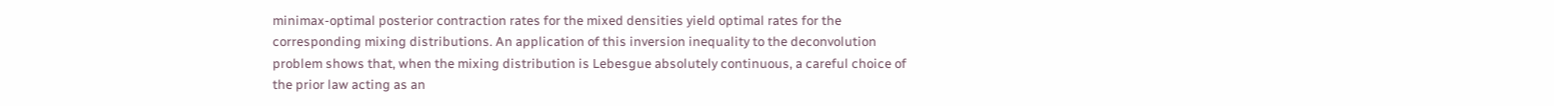minimax-optimal posterior contraction rates for the mixed densities yield optimal rates for the corresponding mixing distributions. An application of this inversion inequality to the deconvolution problem shows that, when the mixing distribution is Lebesgue absolutely continuous, a careful choice of the prior law acting as an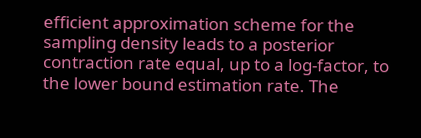efficient approximation scheme for the sampling density leads to a posterior contraction rate equal, up to a log-factor, to the lower bound estimation rate. The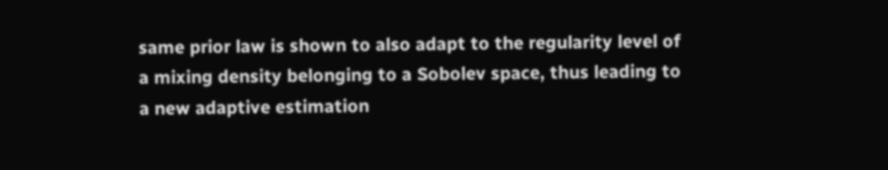same prior law is shown to also adapt to the regularity level of a mixing density belonging to a Sobolev space, thus leading to a new adaptive estimation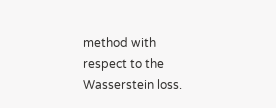method with respect to the Wasserstein loss.